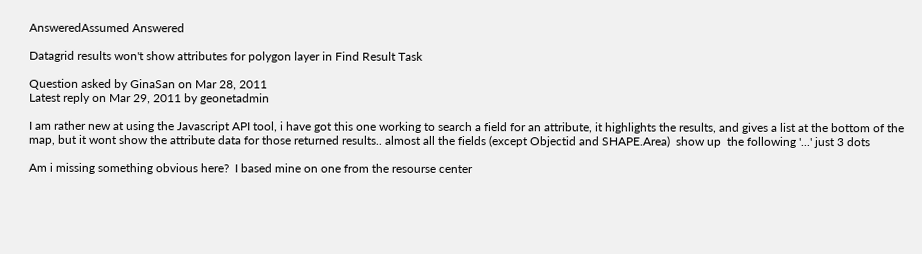AnsweredAssumed Answered

Datagrid results won't show attributes for polygon layer in Find Result Task

Question asked by GinaSan on Mar 28, 2011
Latest reply on Mar 29, 2011 by geonetadmin

I am rather new at using the Javascript API tool, i have got this one working to search a field for an attribute, it highlights the results, and gives a list at the bottom of the map, but it wont show the attribute data for those returned results.. almost all the fields (except Objectid and SHAPE.Area)  show up  the following '...' just 3 dots

Am i missing something obvious here?  I based mine on one from the resourse center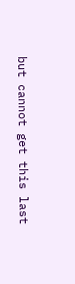but cannot get this last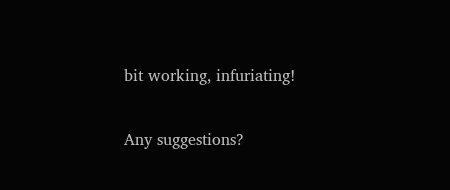bit working, infuriating!

Any suggestions?